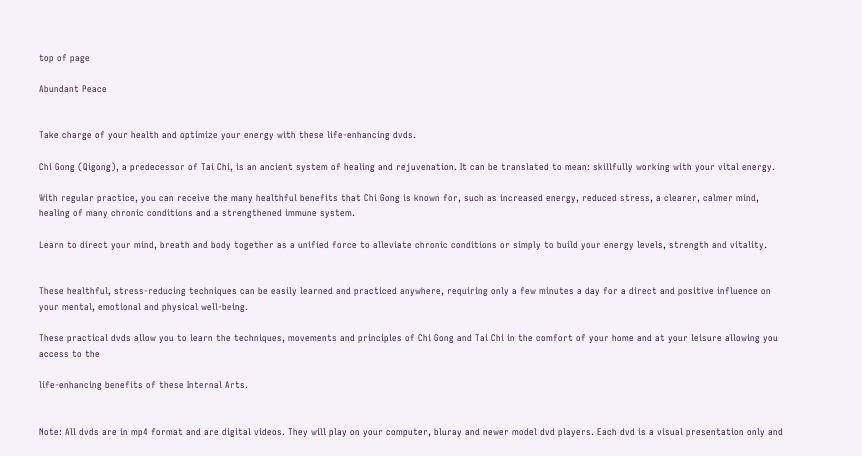top of page

Abundant Peace


Take charge of your health and optimize your energy with these life-enhancing dvds.

Chi Gong (Qigong), a predecessor of Tai Chi, is an ancient system of healing and rejuvenation. It can be translated to mean: skillfully working with your vital energy.

With regular practice, you can receive the many healthful benefits that Chi Gong is known for, such as increased energy, reduced stress, a clearer, calmer mind, healing of many chronic conditions and a strengthened immune system.

Learn to direct your mind, breath and body together as a unified force to alleviate chronic conditions or simply to build your energy levels, strength and vitality.


These healthful, stress-reducing techniques can be easily learned and practiced anywhere, requiring only a few minutes a day for a direct and positive influence on your mental, emotional and physical well-being.

These practical dvds allow you to learn the techniques, movements and principles of Chi Gong and Tai Chi in the comfort of your home and at your leisure allowing you access to the

life-enhancing benefits of these Internal Arts.


Note: All dvds are in mp4 format and are digital videos. They will play on your computer, bluray and newer model dvd players. Each dvd is a visual presentation only and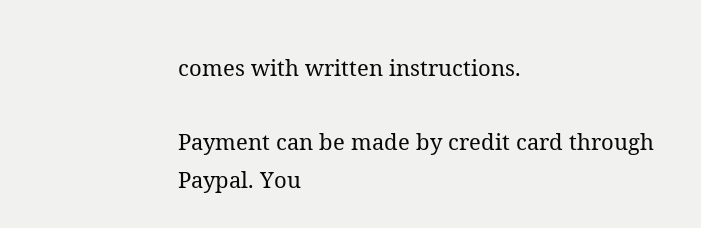comes with written instructions.

Payment can be made by credit card through Paypal. You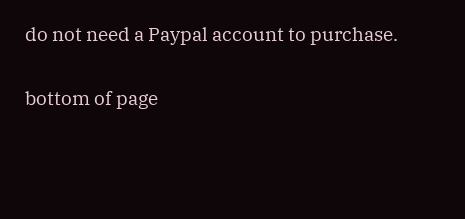do not need a Paypal account to purchase.

bottom of page